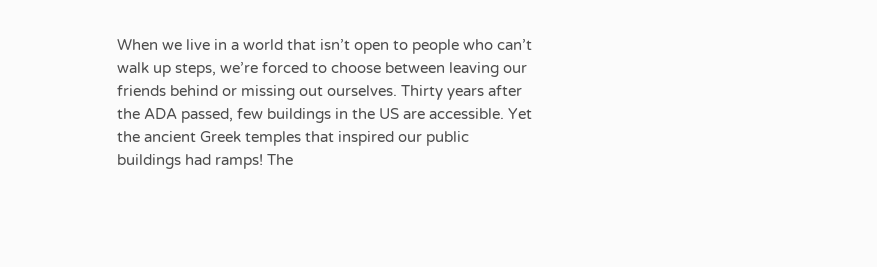When we live in a world that isn’t open to people who can’t walk up steps, we’re forced to choose between leaving our friends behind or missing out ourselves. Thirty years after the ADA passed, few buildings in the US are accessible. Yet the ancient Greek temples that inspired our public buildings had ramps! The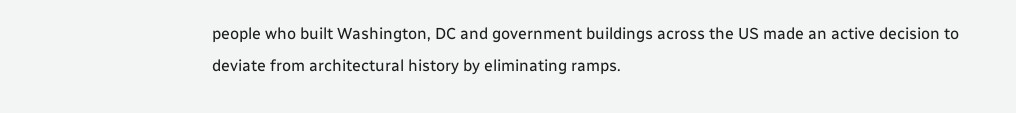people who built Washington, DC and government buildings across the US made an active decision to deviate from architectural history by eliminating ramps.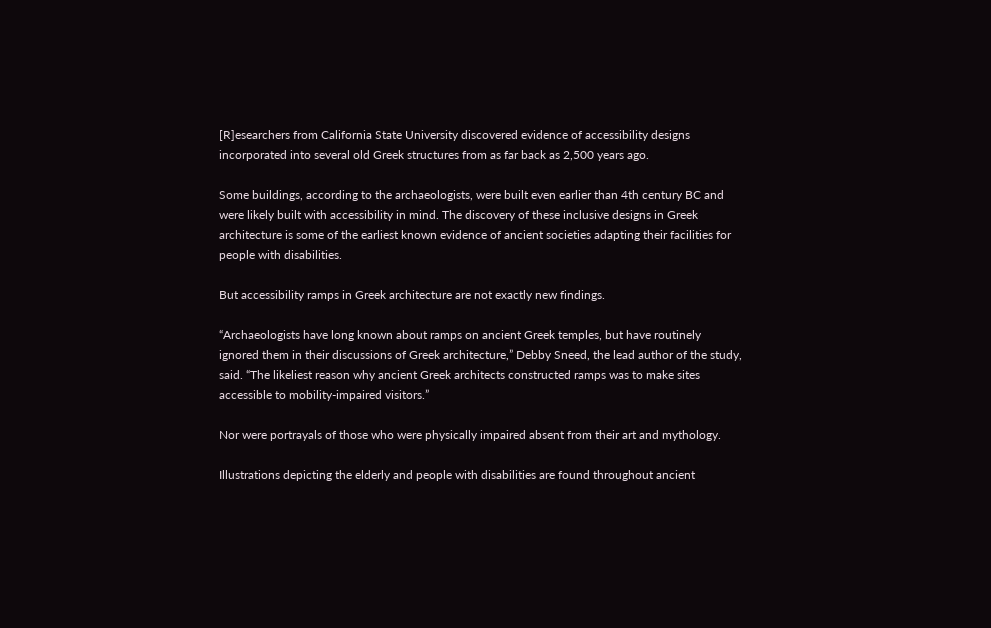[R]esearchers from California State University discovered evidence of accessibility designs incorporated into several old Greek structures from as far back as 2,500 years ago.

Some buildings, according to the archaeologists, were built even earlier than 4th century BC and were likely built with accessibility in mind. The discovery of these inclusive designs in Greek architecture is some of the earliest known evidence of ancient societies adapting their facilities for people with disabilities.

But accessibility ramps in Greek architecture are not exactly new findings.

“Archaeologists have long known about ramps on ancient Greek temples, but have routinely ignored them in their discussions of Greek architecture,” Debby Sneed, the lead author of the study, said. “The likeliest reason why ancient Greek architects constructed ramps was to make sites accessible to mobility-impaired visitors.”

Nor were portrayals of those who were physically impaired absent from their art and mythology.

Illustrations depicting the elderly and people with disabilities are found throughout ancient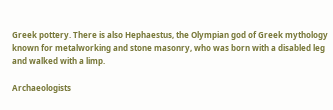Greek pottery. There is also Hephaestus, the Olympian god of Greek mythology known for metalworking and stone masonry, who was born with a disabled leg and walked with a limp.

Archaeologists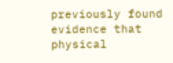previously found evidence that physical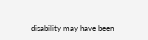disability may have been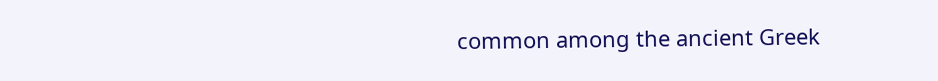common among the ancient Greek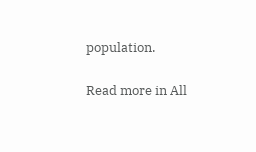population.

Read more in All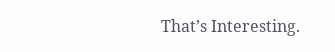That’s Interesting.